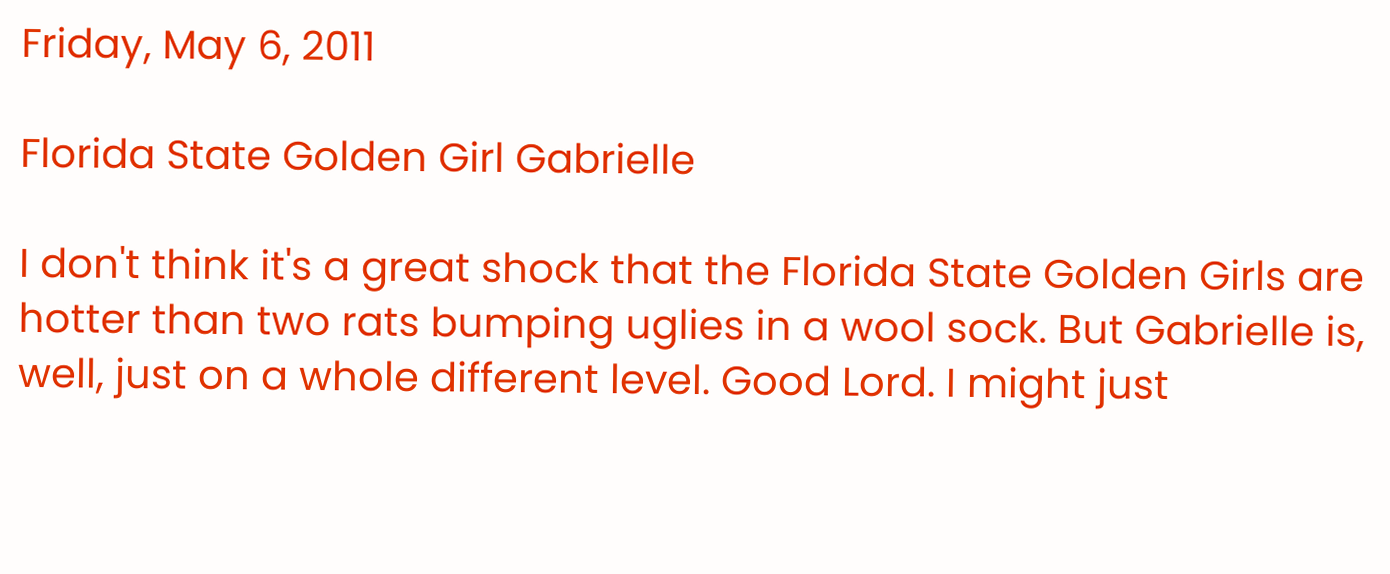Friday, May 6, 2011

Florida State Golden Girl Gabrielle

I don't think it's a great shock that the Florida State Golden Girls are hotter than two rats bumping uglies in a wool sock. But Gabrielle is, well, just on a whole different level. Good Lord. I might just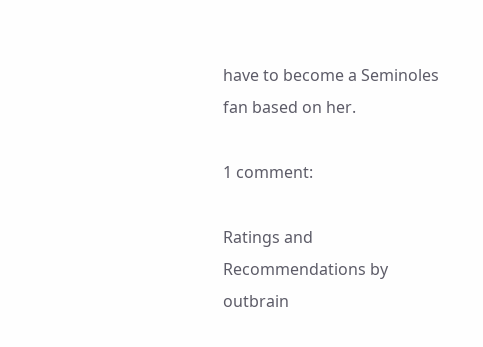have to become a Seminoles fan based on her.

1 comment:

Ratings and Recommendations by outbrain